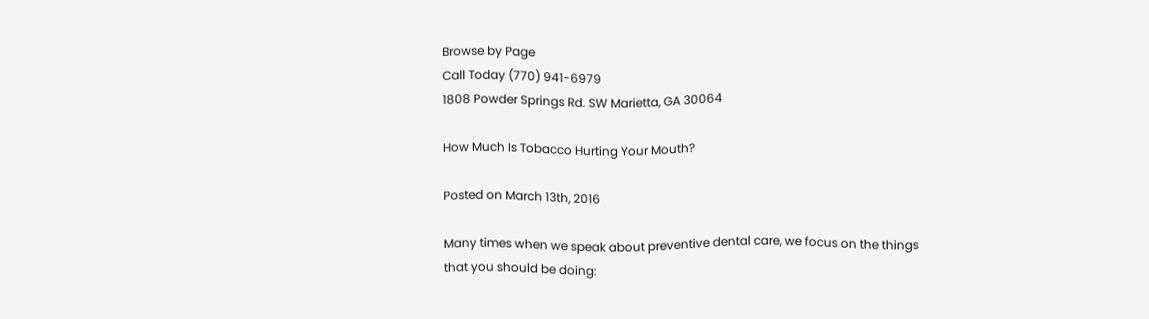Browse by Page
Call Today (770) 941-6979
1808 Powder Springs Rd. SW Marietta, GA 30064

How Much Is Tobacco Hurting Your Mouth?

Posted on March 13th, 2016

Many times when we speak about preventive dental care, we focus on the things that you should be doing: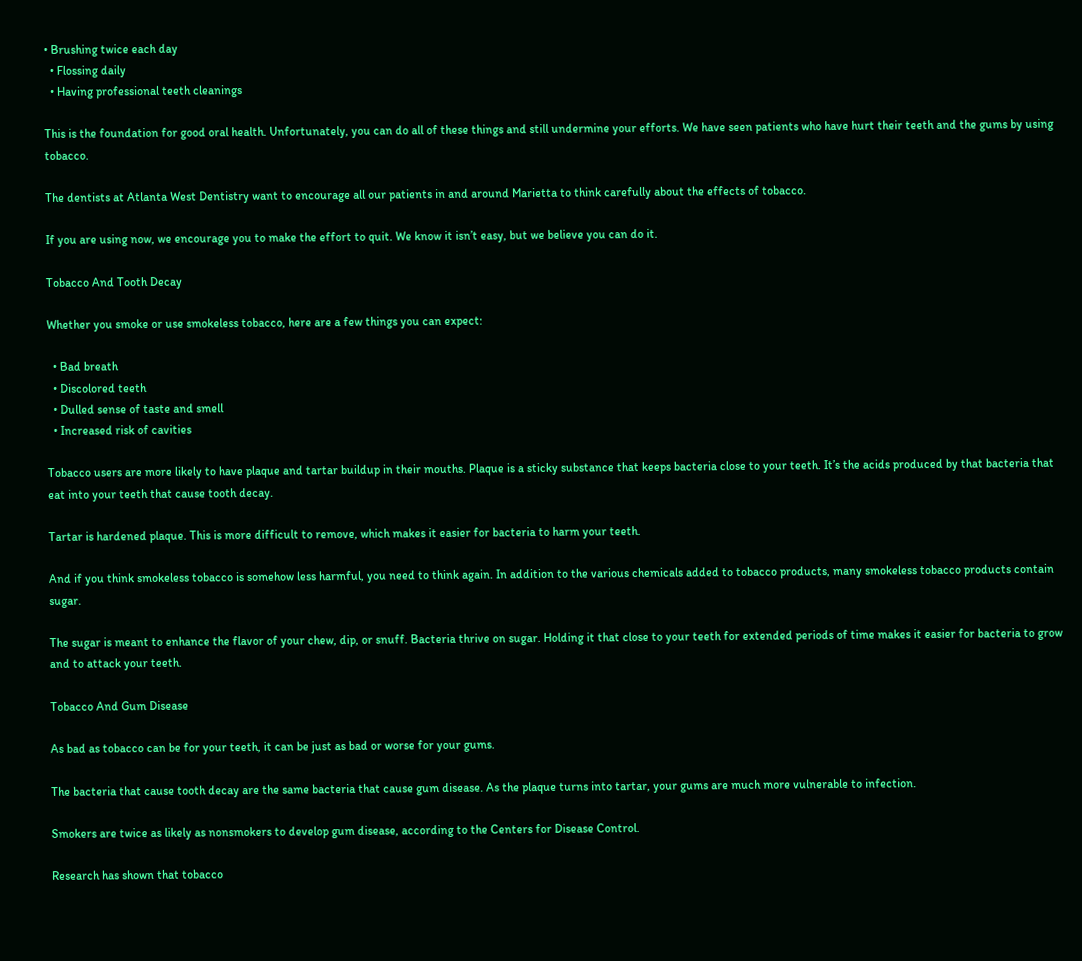• Brushing twice each day
  • Flossing daily
  • Having professional teeth cleanings

This is the foundation for good oral health. Unfortunately, you can do all of these things and still undermine your efforts. We have seen patients who have hurt their teeth and the gums by using tobacco.

The dentists at Atlanta West Dentistry want to encourage all our patients in and around Marietta to think carefully about the effects of tobacco.

If you are using now, we encourage you to make the effort to quit. We know it isn’t easy, but we believe you can do it.

Tobacco And Tooth Decay

Whether you smoke or use smokeless tobacco, here are a few things you can expect:

  • Bad breath
  • Discolored teeth
  • Dulled sense of taste and smell
  • Increased risk of cavities

Tobacco users are more likely to have plaque and tartar buildup in their mouths. Plaque is a sticky substance that keeps bacteria close to your teeth. It’s the acids produced by that bacteria that eat into your teeth that cause tooth decay.

Tartar is hardened plaque. This is more difficult to remove, which makes it easier for bacteria to harm your teeth.

And if you think smokeless tobacco is somehow less harmful, you need to think again. In addition to the various chemicals added to tobacco products, many smokeless tobacco products contain sugar.

The sugar is meant to enhance the flavor of your chew, dip, or snuff. Bacteria thrive on sugar. Holding it that close to your teeth for extended periods of time makes it easier for bacteria to grow and to attack your teeth.

Tobacco And Gum Disease

As bad as tobacco can be for your teeth, it can be just as bad or worse for your gums.

The bacteria that cause tooth decay are the same bacteria that cause gum disease. As the plaque turns into tartar, your gums are much more vulnerable to infection.

Smokers are twice as likely as nonsmokers to develop gum disease, according to the Centers for Disease Control.

Research has shown that tobacco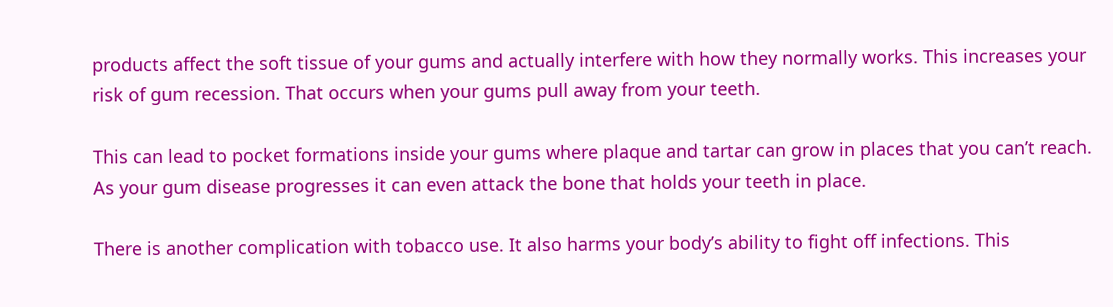products affect the soft tissue of your gums and actually interfere with how they normally works. This increases your risk of gum recession. That occurs when your gums pull away from your teeth.

This can lead to pocket formations inside your gums where plaque and tartar can grow in places that you can’t reach. As your gum disease progresses it can even attack the bone that holds your teeth in place.

There is another complication with tobacco use. It also harms your body’s ability to fight off infections. This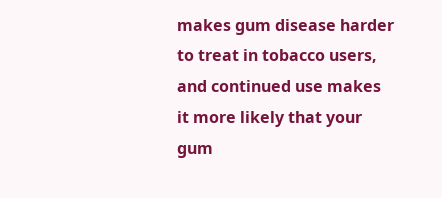makes gum disease harder to treat in tobacco users, and continued use makes it more likely that your gum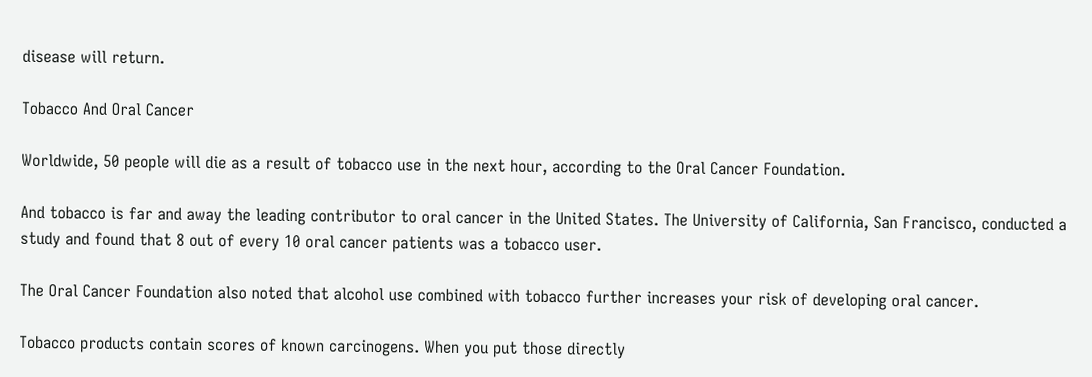disease will return.

Tobacco And Oral Cancer

Worldwide, 50 people will die as a result of tobacco use in the next hour, according to the Oral Cancer Foundation.

And tobacco is far and away the leading contributor to oral cancer in the United States. The University of California, San Francisco, conducted a study and found that 8 out of every 10 oral cancer patients was a tobacco user.

The Oral Cancer Foundation also noted that alcohol use combined with tobacco further increases your risk of developing oral cancer.

Tobacco products contain scores of known carcinogens. When you put those directly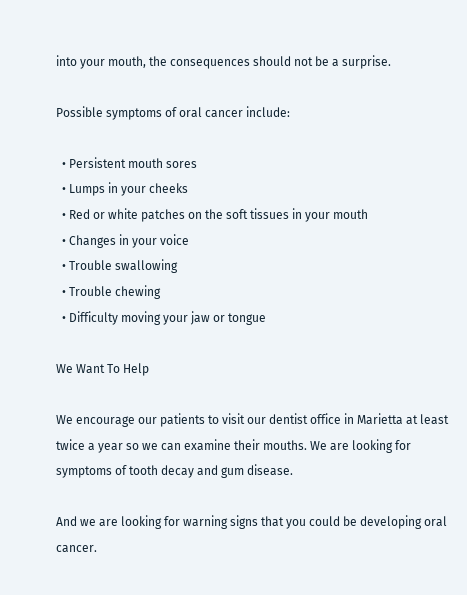into your mouth, the consequences should not be a surprise.

Possible symptoms of oral cancer include:

  • Persistent mouth sores
  • Lumps in your cheeks
  • Red or white patches on the soft tissues in your mouth
  • Changes in your voice
  • Trouble swallowing
  • Trouble chewing
  • Difficulty moving your jaw or tongue

We Want To Help

We encourage our patients to visit our dentist office in Marietta at least twice a year so we can examine their mouths. We are looking for symptoms of tooth decay and gum disease.

And we are looking for warning signs that you could be developing oral cancer.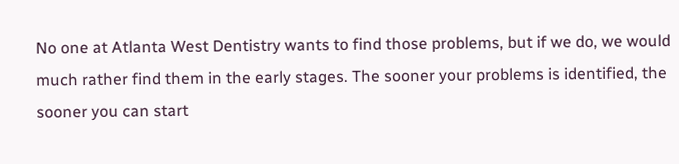No one at Atlanta West Dentistry wants to find those problems, but if we do, we would much rather find them in the early stages. The sooner your problems is identified, the sooner you can start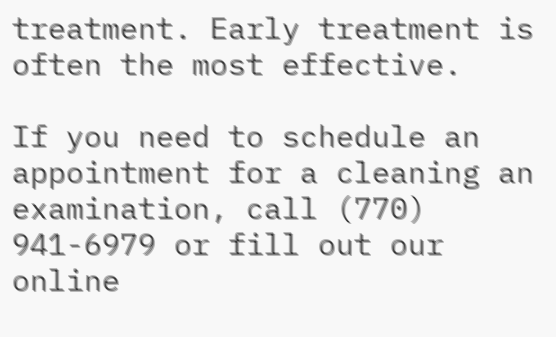treatment. Early treatment is often the most effective.

If you need to schedule an appointment for a cleaning an examination, call (770) 941-6979 or fill out our online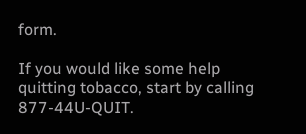form.

If you would like some help quitting tobacco, start by calling 877-44U-QUIT.